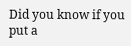Did you know if you put a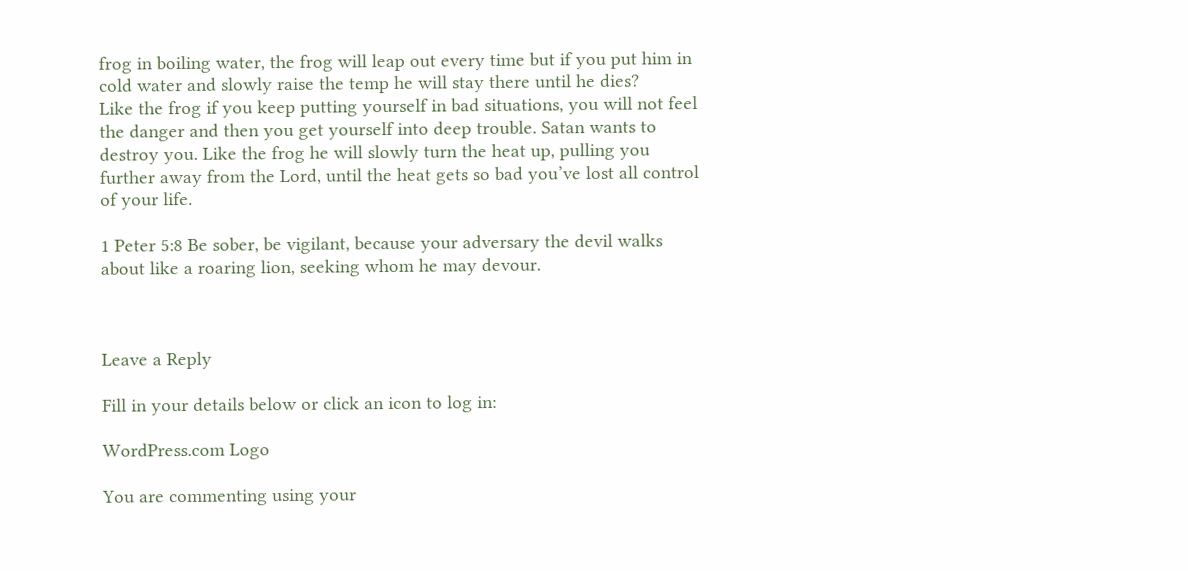frog in boiling water, the frog will leap out every time but if you put him in cold water and slowly raise the temp he will stay there until he dies?
Like the frog if you keep putting yourself in bad situations, you will not feel the danger and then you get yourself into deep trouble. Satan wants to destroy you. Like the frog he will slowly turn the heat up, pulling you further away from the Lord, until the heat gets so bad you’ve lost all control of your life.

1 Peter 5:8 Be sober, be vigilant, because your adversary the devil walks about like a roaring lion, seeking whom he may devour.



Leave a Reply

Fill in your details below or click an icon to log in:

WordPress.com Logo

You are commenting using your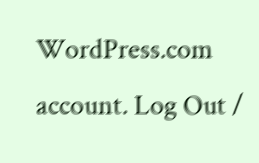WordPress.com account. Log Out /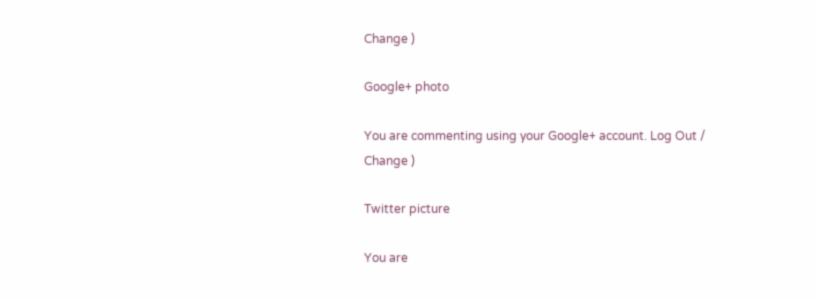Change )

Google+ photo

You are commenting using your Google+ account. Log Out /  Change )

Twitter picture

You are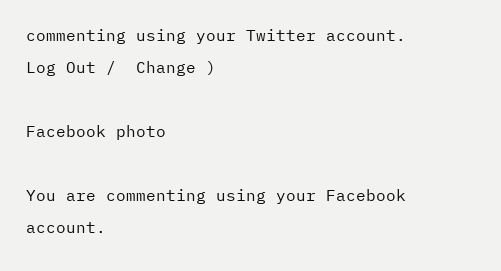commenting using your Twitter account. Log Out /  Change )

Facebook photo

You are commenting using your Facebook account.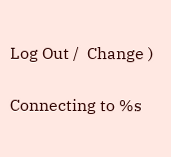Log Out /  Change )


Connecting to %s